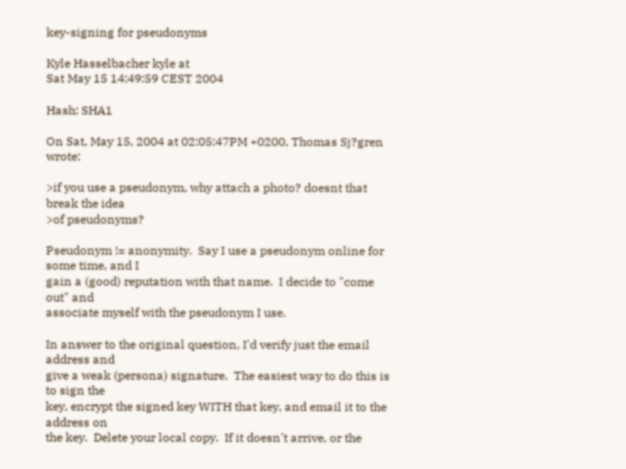key-signing for pseudonyms

Kyle Hasselbacher kyle at
Sat May 15 14:49:59 CEST 2004

Hash: SHA1

On Sat, May 15, 2004 at 02:05:47PM +0200, Thomas Sj?gren wrote:

>if you use a pseudonym, why attach a photo? doesnt that break the idea
>of pseudonyms?

Pseudonym != anonymity.  Say I use a pseudonym online for some time, and I
gain a (good) reputation with that name.  I decide to "come out" and
associate myself with the pseudonym I use.

In answer to the original question, I'd verify just the email address and
give a weak (persona) signature.  The easiest way to do this is to sign the
key, encrypt the signed key WITH that key, and email it to the address on
the key.  Delete your local copy.  If it doesn't arrive, or the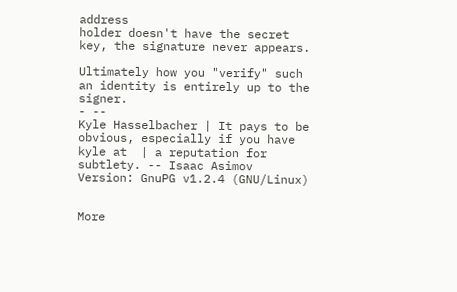address
holder doesn't have the secret key, the signature never appears.

Ultimately how you "verify" such an identity is entirely up to the signer.
- --
Kyle Hasselbacher | It pays to be obvious, especially if you have
kyle at  | a reputation for subtlety. -- Isaac Asimov
Version: GnuPG v1.2.4 (GNU/Linux)


More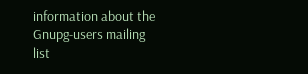information about the Gnupg-users mailing list